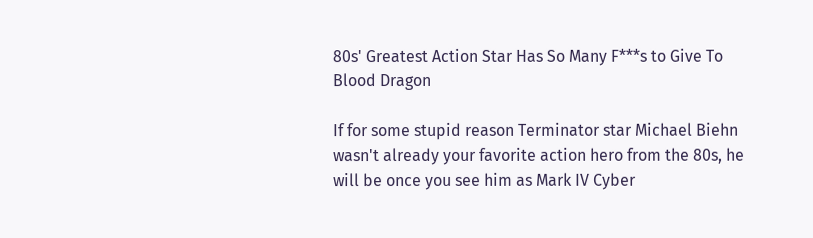80s' Greatest Action Star Has So Many F***s to Give To Blood Dragon

If for some stupid reason Terminator star Michael Biehn wasn't already your favorite action hero from the 80s, he will be once you see him as Mark IV Cyber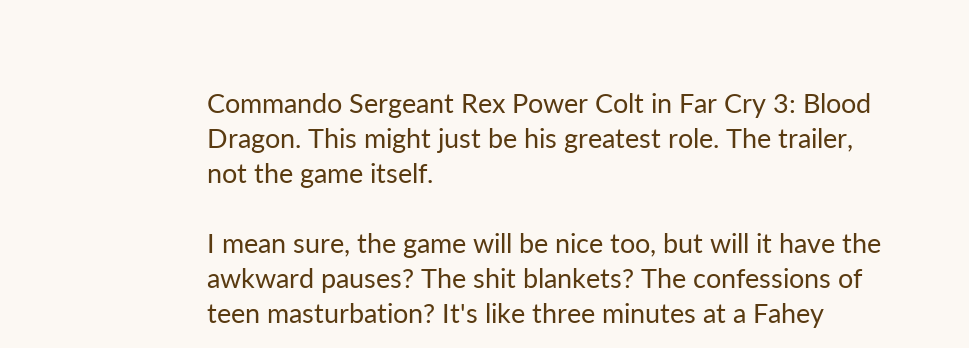Commando Sergeant Rex Power Colt in Far Cry 3: Blood Dragon. This might just be his greatest role. The trailer, not the game itself.

I mean sure, the game will be nice too, but will it have the awkward pauses? The shit blankets? The confessions of teen masturbation? It's like three minutes at a Fahey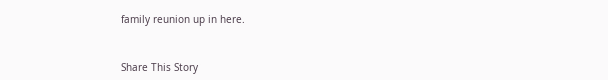family reunion up in here.


Share This Story